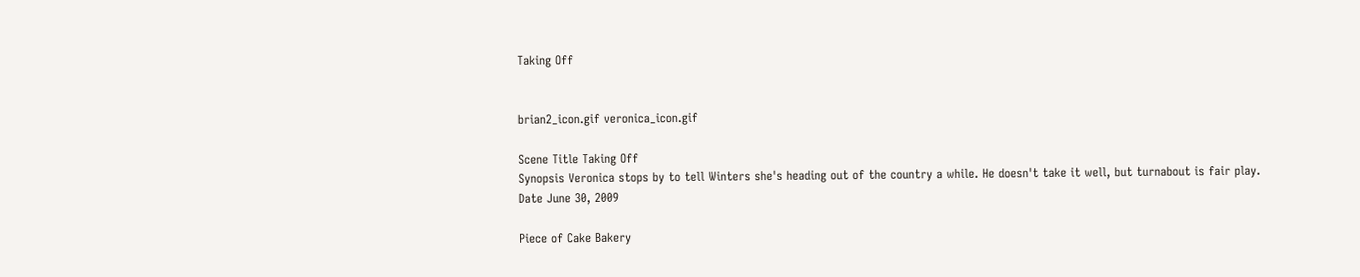Taking Off


brian2_icon.gif veronica_icon.gif

Scene Title Taking Off
Synopsis Veronica stops by to tell Winters she's heading out of the country a while. He doesn't take it well, but turnabout is fair play.
Date June 30, 2009

Piece of Cake Bakery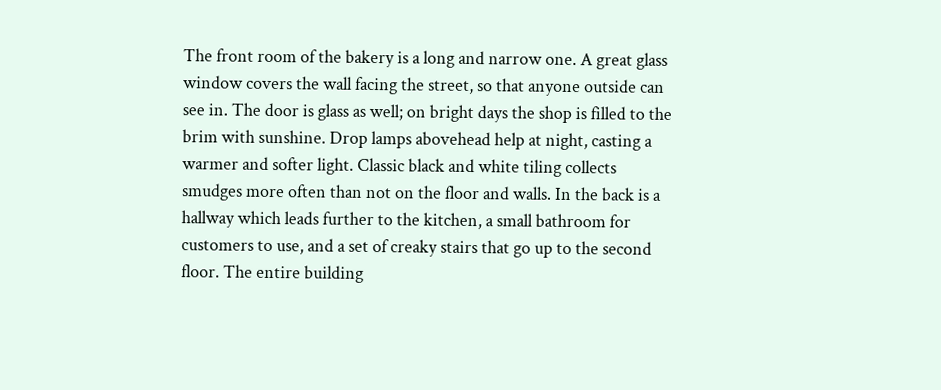The front room of the bakery is a long and narrow one. A great glass window covers the wall facing the street, so that anyone outside can see in. The door is glass as well; on bright days the shop is filled to the brim with sunshine. Drop lamps abovehead help at night, casting a warmer and softer light. Classic black and white tiling collects smudges more often than not on the floor and walls. In the back is a hallway which leads further to the kitchen, a small bathroom for customers to use, and a set of creaky stairs that go up to the second floor. The entire building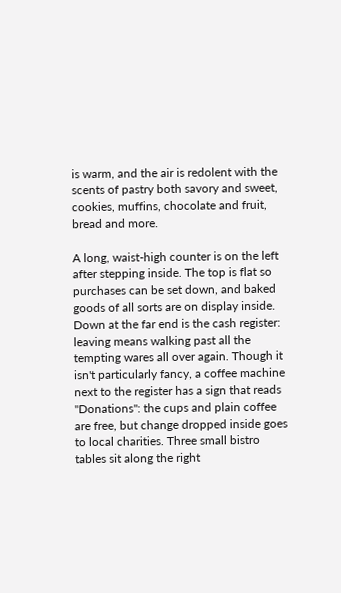is warm, and the air is redolent with the scents of pastry both savory and sweet, cookies, muffins, chocolate and fruit, bread and more.

A long, waist-high counter is on the left after stepping inside. The top is flat so purchases can be set down, and baked goods of all sorts are on display inside. Down at the far end is the cash register: leaving means walking past all the tempting wares all over again. Though it isn't particularly fancy, a coffee machine next to the register has a sign that reads "Donations": the cups and plain coffee are free, but change dropped inside goes to local charities. Three small bistro tables sit along the right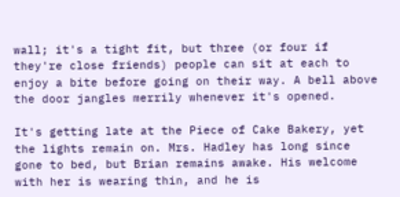wall; it's a tight fit, but three (or four if they're close friends) people can sit at each to enjoy a bite before going on their way. A bell above the door jangles merrily whenever it's opened.

It's getting late at the Piece of Cake Bakery, yet the lights remain on. Mrs. Hadley has long since gone to bed, but Brian remains awake. His welcome with her is wearing thin, and he is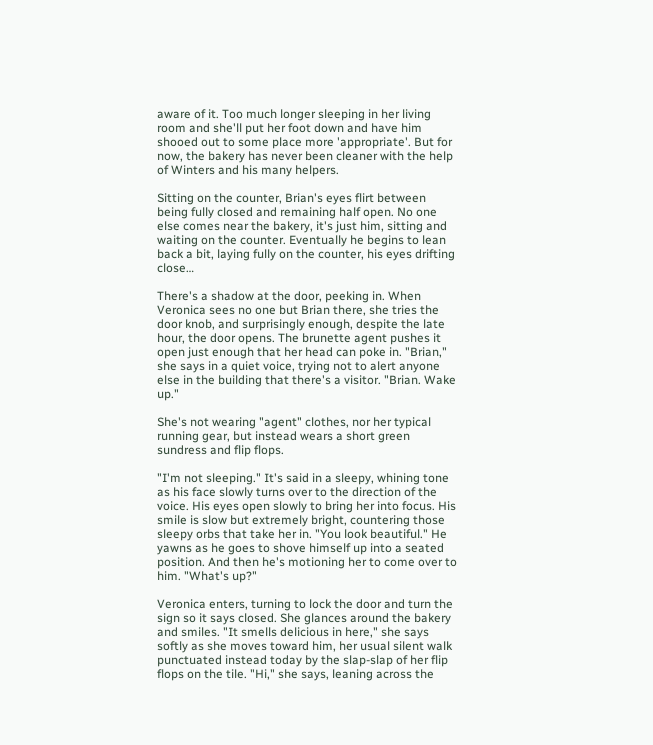aware of it. Too much longer sleeping in her living room and she'll put her foot down and have him shooed out to some place more 'appropriate'. But for now, the bakery has never been cleaner with the help of Winters and his many helpers.

Sitting on the counter, Brian's eyes flirt between being fully closed and remaining half open. No one else comes near the bakery, it's just him, sitting and waiting on the counter. Eventually he begins to lean back a bit, laying fully on the counter, his eyes drifting close…

There's a shadow at the door, peeking in. When Veronica sees no one but Brian there, she tries the door knob, and surprisingly enough, despite the late hour, the door opens. The brunette agent pushes it open just enough that her head can poke in. "Brian," she says in a quiet voice, trying not to alert anyone else in the building that there's a visitor. "Brian. Wake up."

She's not wearing "agent" clothes, nor her typical running gear, but instead wears a short green sundress and flip flops.

"I'm not sleeping." It's said in a sleepy, whining tone as his face slowly turns over to the direction of the voice. His eyes open slowly to bring her into focus. His smile is slow but extremely bright, countering those sleepy orbs that take her in. "You look beautiful." He yawns as he goes to shove himself up into a seated position. And then he's motioning her to come over to him. "What's up?"

Veronica enters, turning to lock the door and turn the sign so it says closed. She glances around the bakery and smiles. "It smells delicious in here," she says softly as she moves toward him, her usual silent walk punctuated instead today by the slap-slap of her flip flops on the tile. "Hi," she says, leaning across the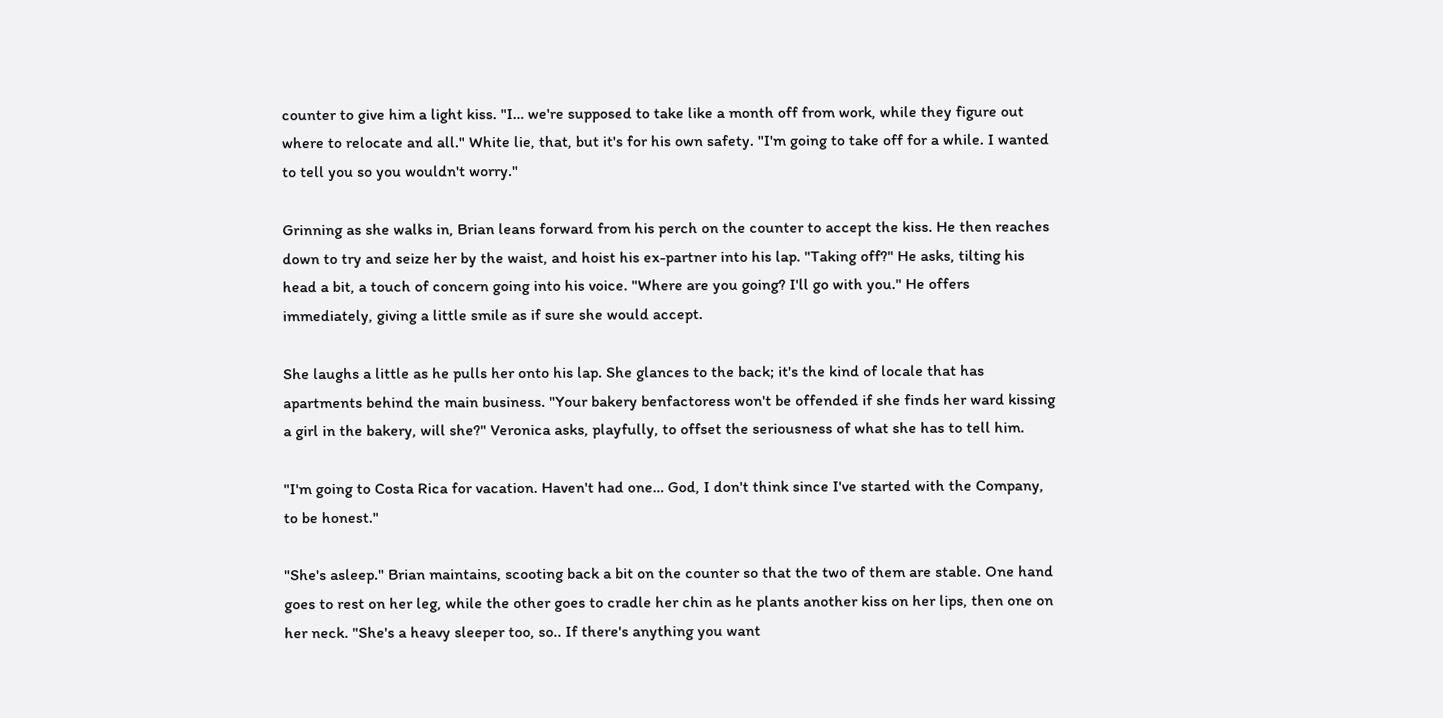counter to give him a light kiss. "I… we're supposed to take like a month off from work, while they figure out where to relocate and all." White lie, that, but it's for his own safety. "I'm going to take off for a while. I wanted to tell you so you wouldn't worry."

Grinning as she walks in, Brian leans forward from his perch on the counter to accept the kiss. He then reaches down to try and seize her by the waist, and hoist his ex-partner into his lap. "Taking off?" He asks, tilting his head a bit, a touch of concern going into his voice. "Where are you going? I'll go with you." He offers immediately, giving a little smile as if sure she would accept.

She laughs a little as he pulls her onto his lap. She glances to the back; it's the kind of locale that has apartments behind the main business. "Your bakery benfactoress won't be offended if she finds her ward kissing a girl in the bakery, will she?" Veronica asks, playfully, to offset the seriousness of what she has to tell him.

"I'm going to Costa Rica for vacation. Haven't had one… God, I don't think since I've started with the Company, to be honest."

"She's asleep." Brian maintains, scooting back a bit on the counter so that the two of them are stable. One hand goes to rest on her leg, while the other goes to cradle her chin as he plants another kiss on her lips, then one on her neck. "She's a heavy sleeper too, so.. If there's anything you want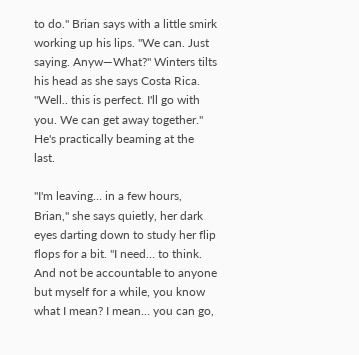to do." Brian says with a little smirk working up his lips. "We can. Just saying. Anyw—What?" Winters tilts his head as she says Costa Rica. "Well.. this is perfect. I'll go with you. We can get away together." He's practically beaming at the last.

"I'm leaving… in a few hours, Brian," she says quietly, her dark eyes darting down to study her flip flops for a bit. "I need… to think. And not be accountable to anyone but myself for a while, you know what I mean? I mean… you can go,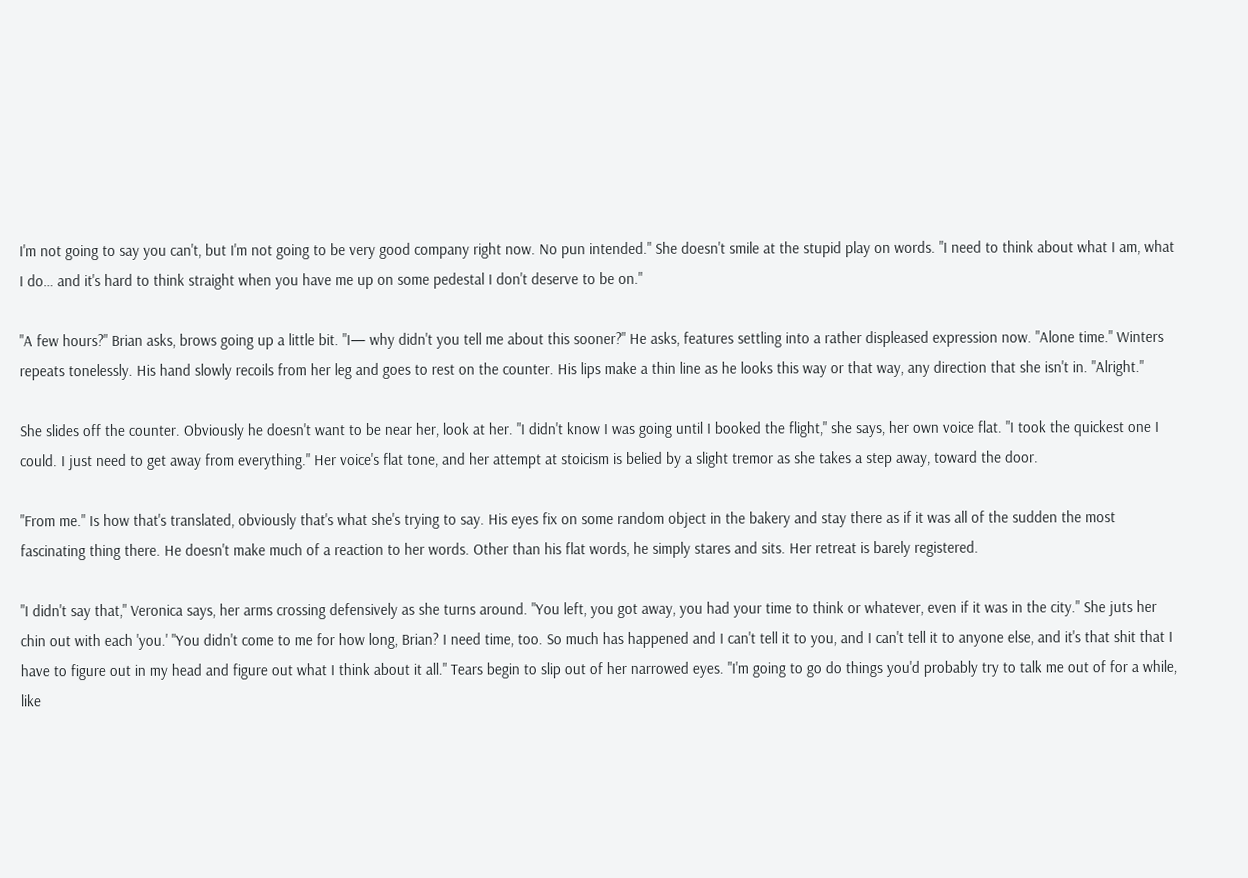I'm not going to say you can't, but I'm not going to be very good company right now. No pun intended." She doesn't smile at the stupid play on words. "I need to think about what I am, what I do… and it's hard to think straight when you have me up on some pedestal I don't deserve to be on."

"A few hours?" Brian asks, brows going up a little bit. "I— why didn't you tell me about this sooner?" He asks, features settling into a rather displeased expression now. "Alone time." Winters repeats tonelessly. His hand slowly recoils from her leg and goes to rest on the counter. His lips make a thin line as he looks this way or that way, any direction that she isn't in. "Alright."

She slides off the counter. Obviously he doesn't want to be near her, look at her. "I didn't know I was going until I booked the flight," she says, her own voice flat. "I took the quickest one I could. I just need to get away from everything." Her voice's flat tone, and her attempt at stoicism is belied by a slight tremor as she takes a step away, toward the door.

"From me." Is how that's translated, obviously that's what she's trying to say. His eyes fix on some random object in the bakery and stay there as if it was all of the sudden the most fascinating thing there. He doesn't make much of a reaction to her words. Other than his flat words, he simply stares and sits. Her retreat is barely registered.

"I didn't say that," Veronica says, her arms crossing defensively as she turns around. "You left, you got away, you had your time to think or whatever, even if it was in the city." She juts her chin out with each 'you.' "You didn't come to me for how long, Brian? I need time, too. So much has happened and I can't tell it to you, and I can't tell it to anyone else, and it's that shit that I have to figure out in my head and figure out what I think about it all." Tears begin to slip out of her narrowed eyes. "I'm going to go do things you'd probably try to talk me out of for a while, like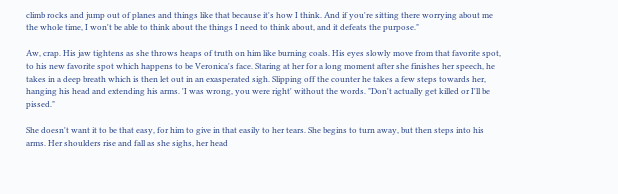climb rocks and jump out of planes and things like that because it's how I think. And if you're sitting there worrying about me the whole time, I won't be able to think about the things I need to think about, and it defeats the purpose."

Aw, crap. His jaw tightens as she throws heaps of truth on him like burning coals. His eyes slowly move from that favorite spot, to his new favorite spot which happens to be Veronica's face. Staring at her for a long moment after she finishes her speech, he takes in a deep breath which is then let out in an exasperated sigh. Slipping off the counter he takes a few steps towards her, hanging his head and extending his arms. 'I was wrong, you were right' without the words. "Don't actually get killed or I'll be pissed."

She doesn't want it to be that easy, for him to give in that easily to her tears. She begins to turn away, but then steps into his arms. Her shoulders rise and fall as she sighs, her head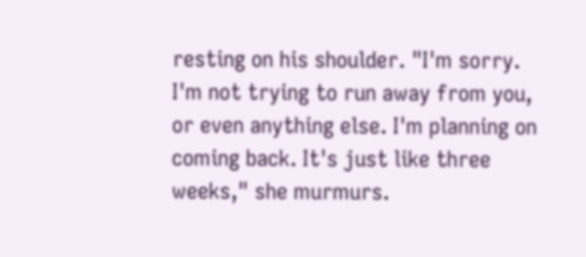resting on his shoulder. "I'm sorry. I'm not trying to run away from you, or even anything else. I'm planning on coming back. It's just like three weeks," she murmurs.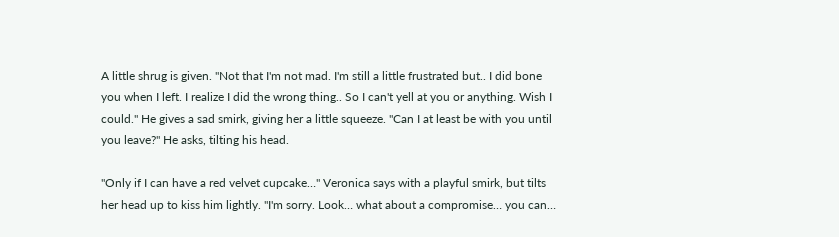A little shrug is given. "Not that I'm not mad. I'm still a little frustrated but.. I did bone you when I left. I realize I did the wrong thing.. So I can't yell at you or anything. Wish I could." He gives a sad smirk, giving her a little squeeze. "Can I at least be with you until you leave?" He asks, tilting his head.

"Only if I can have a red velvet cupcake…" Veronica says with a playful smirk, but tilts her head up to kiss him lightly. "I'm sorry. Look… what about a compromise… you can…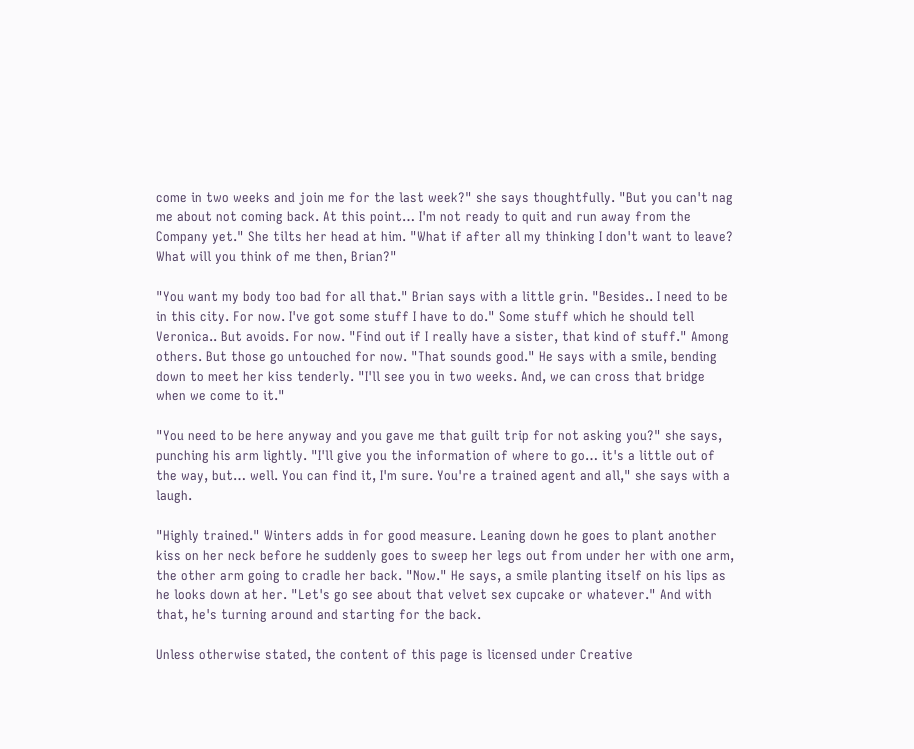come in two weeks and join me for the last week?" she says thoughtfully. "But you can't nag me about not coming back. At this point… I'm not ready to quit and run away from the Company yet." She tilts her head at him. "What if after all my thinking I don't want to leave? What will you think of me then, Brian?"

"You want my body too bad for all that." Brian says with a little grin. "Besides.. I need to be in this city. For now. I've got some stuff I have to do." Some stuff which he should tell Veronica.. But avoids. For now. "Find out if I really have a sister, that kind of stuff." Among others. But those go untouched for now. "That sounds good." He says with a smile, bending down to meet her kiss tenderly. "I'll see you in two weeks. And, we can cross that bridge when we come to it."

"You need to be here anyway and you gave me that guilt trip for not asking you?" she says, punching his arm lightly. "I'll give you the information of where to go… it's a little out of the way, but… well. You can find it, I'm sure. You're a trained agent and all," she says with a laugh.

"Highly trained." Winters adds in for good measure. Leaning down he goes to plant another kiss on her neck before he suddenly goes to sweep her legs out from under her with one arm, the other arm going to cradle her back. "Now." He says, a smile planting itself on his lips as he looks down at her. "Let's go see about that velvet sex cupcake or whatever." And with that, he's turning around and starting for the back.

Unless otherwise stated, the content of this page is licensed under Creative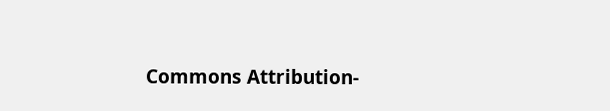Commons Attribution-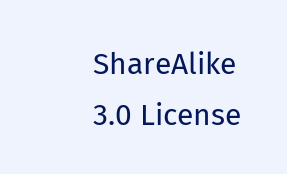ShareAlike 3.0 License